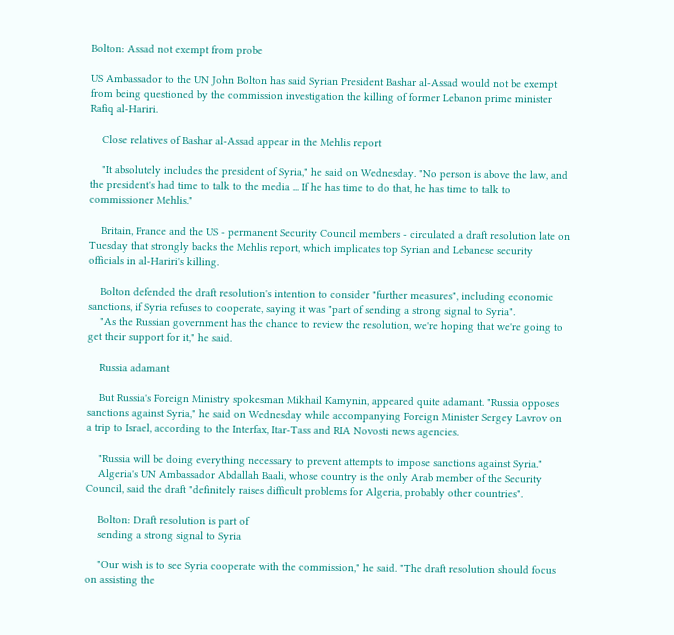Bolton: Assad not exempt from probe

US Ambassador to the UN John Bolton has said Syrian President Bashar al-Assad would not be exempt from being questioned by the commission investigation the killing of former Lebanon prime minister Rafiq al-Hariri.

    Close relatives of Bashar al-Assad appear in the Mehlis report

    "It absolutely includes the president of Syria," he said on Wednesday. "No person is above the law, and the president's had time to talk to the media ... If he has time to do that, he has time to talk to commissioner Mehlis."

    Britain, France and the US - permanent Security Council members - circulated a draft resolution late on Tuesday that strongly backs the Mehlis report, which implicates top Syrian and Lebanese security officials in al-Hariri's killing.

    Bolton defended the draft resolution's intention to consider "further measures", including economic sanctions, if Syria refuses to cooperate, saying it was "part of sending a strong signal to Syria".
    "As the Russian government has the chance to review the resolution, we're hoping that we're going to get their support for it," he said.

    Russia adamant

    But Russia's Foreign Ministry spokesman Mikhail Kamynin, appeared quite adamant. "Russia opposes sanctions against Syria," he said on Wednesday while accompanying Foreign Minister Sergey Lavrov on a trip to Israel, according to the Interfax, Itar-Tass and RIA Novosti news agencies.

    "Russia will be doing everything necessary to prevent attempts to impose sanctions against Syria."
    Algeria's UN Ambassador Abdallah Baali, whose country is the only Arab member of the Security Council, said the draft "definitely raises difficult problems for Algeria, probably other countries".

    Bolton: Draft resolution is part of
    sending a strong signal to Syria

    "Our wish is to see Syria cooperate with the commission," he said. "The draft resolution should focus on assisting the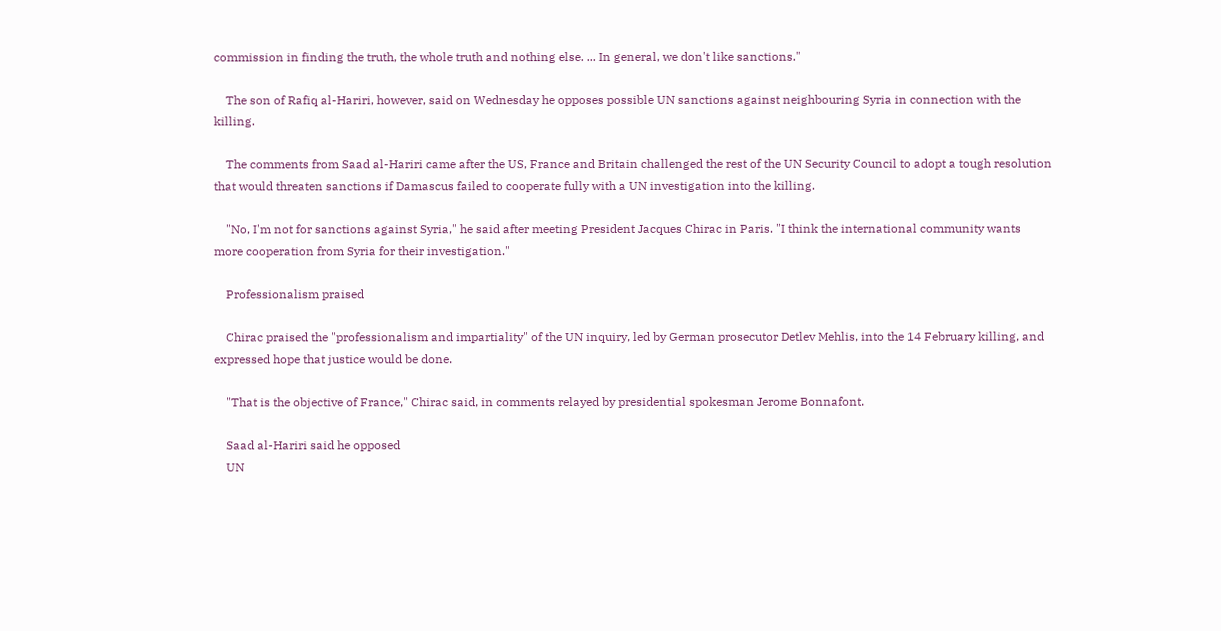commission in finding the truth, the whole truth and nothing else. ... In general, we don't like sanctions."

    The son of Rafiq al-Hariri, however, said on Wednesday he opposes possible UN sanctions against neighbouring Syria in connection with the killing.

    The comments from Saad al-Hariri came after the US, France and Britain challenged the rest of the UN Security Council to adopt a tough resolution that would threaten sanctions if Damascus failed to cooperate fully with a UN investigation into the killing.

    "No, I'm not for sanctions against Syria," he said after meeting President Jacques Chirac in Paris. "I think the international community wants more cooperation from Syria for their investigation."

    Professionalism praised

    Chirac praised the "professionalism and impartiality" of the UN inquiry, led by German prosecutor Detlev Mehlis, into the 14 February killing, and expressed hope that justice would be done.

    "That is the objective of France," Chirac said, in comments relayed by presidential spokesman Jerome Bonnafont.

    Saad al-Hariri said he opposed
    UN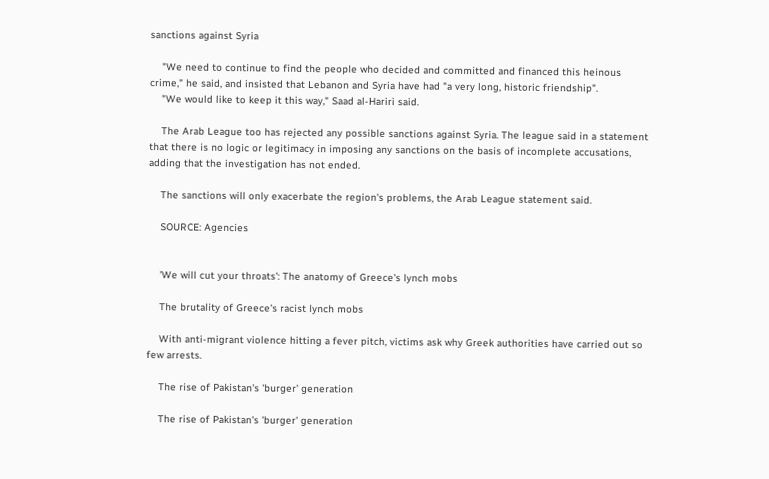sanctions against Syria

    "We need to continue to find the people who decided and committed and financed this heinous crime," he said, and insisted that Lebanon and Syria have had "a very long, historic friendship".
    "We would like to keep it this way," Saad al-Hariri said.

    The Arab League too has rejected any possible sanctions against Syria. The league said in a statement that there is no logic or legitimacy in imposing any sanctions on the basis of incomplete accusations, adding that the investigation has not ended.

    The sanctions will only exacerbate the region's problems, the Arab League statement said.

    SOURCE: Agencies


    'We will cut your throats': The anatomy of Greece's lynch mobs

    The brutality of Greece's racist lynch mobs

    With anti-migrant violence hitting a fever pitch, victims ask why Greek authorities have carried out so few arrests.

    The rise of Pakistan's 'burger' generation

    The rise of Pakistan's 'burger' generation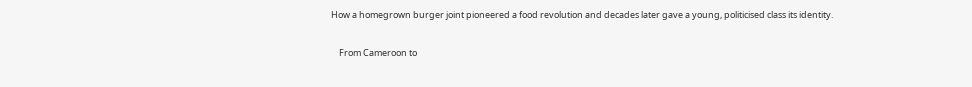How a homegrown burger joint pioneered a food revolution and decades later gave a young, politicised class its identity.

    From Cameroon to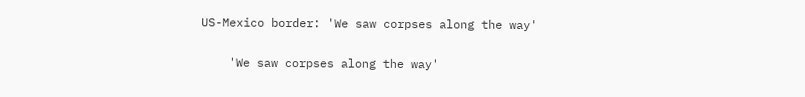US-Mexico border: 'We saw corpses along the way'

    'We saw corpses along the way'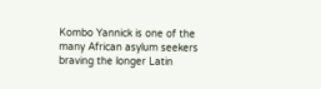Kombo Yannick is one of the many African asylum seekers braving the longer Latin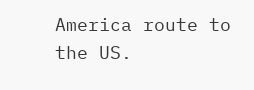America route to the US.